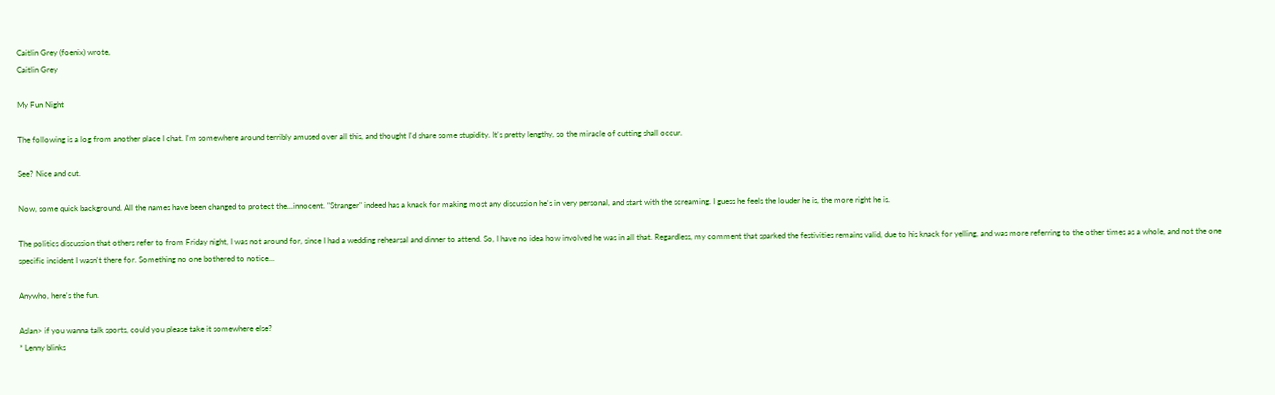Caitlin Grey (foenix) wrote,
Caitlin Grey

My Fun Night

The following is a log from another place I chat. I'm somewhere around terribly amused over all this, and thought I'd share some stupidity. It's pretty lengthy, so the miracle of cutting shall occur.

See? Nice and cut.

Now, some quick background. All the names have been changed to protect the...innocent. "Stranger" indeed has a knack for making most any discussion he's in very personal, and start with the screaming. I guess he feels the louder he is, the more right he is.

The politics discussion that others refer to from Friday night, I was not around for, since I had a wedding rehearsal and dinner to attend. So, I have no idea how involved he was in all that. Regardless, my comment that sparked the festivities remains valid, due to his knack for yelling, and was more referring to the other times as a whole, and not the one specific incident I wasn't there for. Something no one bothered to notice...

Anywho, here's the fun.

Aslan> if you wanna talk sports, could you please take it somewhere else?
* Lenny blinks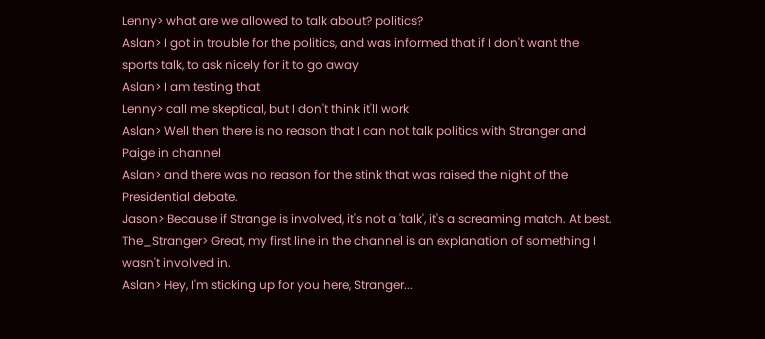Lenny> what are we allowed to talk about? politics?
Aslan> I got in trouble for the politics, and was informed that if I don't want the sports talk, to ask nicely for it to go away
Aslan> I am testing that
Lenny> call me skeptical, but I don't think it'll work
Aslan> Well then there is no reason that I can not talk politics with Stranger and Paige in channel
Aslan> and there was no reason for the stink that was raised the night of the Presidential debate.
Jason> Because if Strange is involved, it's not a 'talk', it's a screaming match. At best.
The_Stranger> Great, my first line in the channel is an explanation of something I wasn't involved in.
Aslan> Hey, I'm sticking up for you here, Stranger...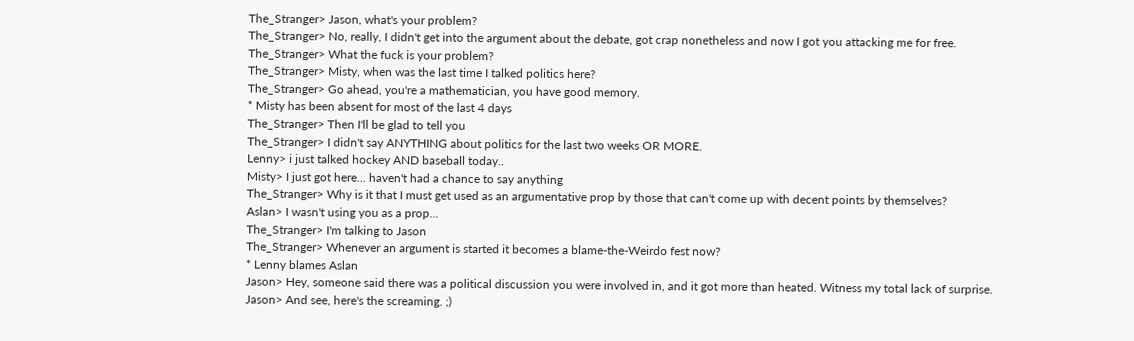The_Stranger> Jason, what's your problem?
The_Stranger> No, really, I didn't get into the argument about the debate, got crap nonetheless and now I got you attacking me for free.
The_Stranger> What the fuck is your problem?
The_Stranger> Misty, when was the last time I talked politics here?
The_Stranger> Go ahead, you're a mathematician, you have good memory.
* Misty has been absent for most of the last 4 days
The_Stranger> Then I'll be glad to tell you
The_Stranger> I didn't say ANYTHING about politics for the last two weeks OR MORE.
Lenny> i just talked hockey AND baseball today..
Misty> I just got here... haven't had a chance to say anything
The_Stranger> Why is it that I must get used as an argumentative prop by those that can't come up with decent points by themselves?
Aslan> I wasn't using you as a prop...
The_Stranger> I'm talking to Jason
The_Stranger> Whenever an argument is started it becomes a blame-the-Weirdo fest now?
* Lenny blames Aslan
Jason> Hey, someone said there was a political discussion you were involved in, and it got more than heated. Witness my total lack of surprise.
Jason> And see, here's the screaming. ;)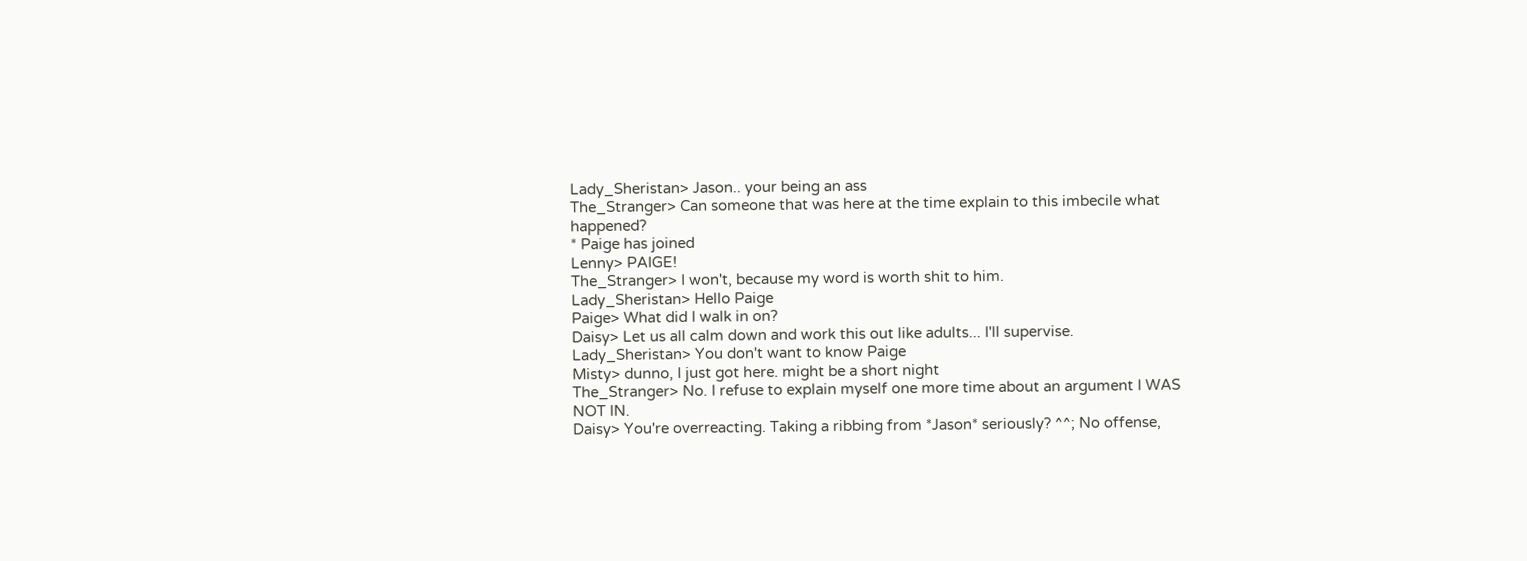Lady_Sheristan> Jason.. your being an ass
The_Stranger> Can someone that was here at the time explain to this imbecile what happened?
* Paige has joined
Lenny> PAIGE!
The_Stranger> I won't, because my word is worth shit to him.
Lady_Sheristan> Hello Paige
Paige> What did I walk in on?
Daisy> Let us all calm down and work this out like adults... I'll supervise.
Lady_Sheristan> You don't want to know Paige
Misty> dunno, I just got here. might be a short night
The_Stranger> No. I refuse to explain myself one more time about an argument I WAS NOT IN.
Daisy> You're overreacting. Taking a ribbing from *Jason* seriously? ^^; No offense,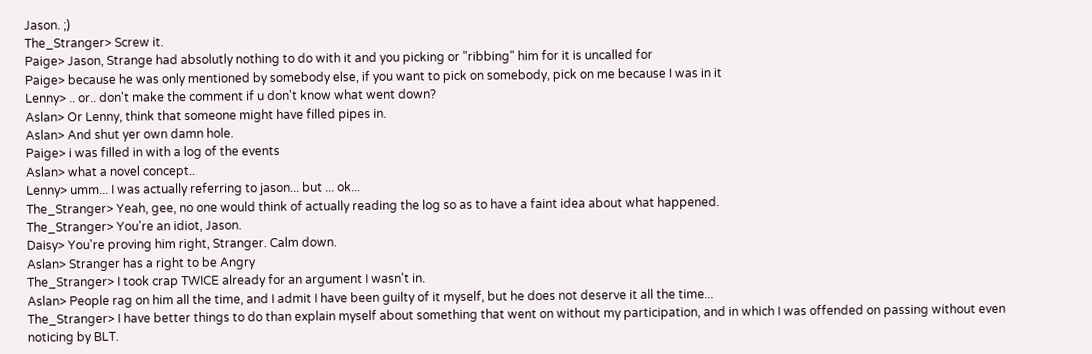Jason. ;)
The_Stranger> Screw it.
Paige> Jason, Strange had absolutly nothing to do with it and you picking or "ribbing" him for it is uncalled for
Paige> because he was only mentioned by somebody else, if you want to pick on somebody, pick on me because I was in it
Lenny> .. or.. don't make the comment if u don't know what went down?
Aslan> Or Lenny, think that someone might have filled pipes in.
Aslan> And shut yer own damn hole.
Paige> i was filled in with a log of the events
Aslan> what a novel concept..
Lenny> umm... I was actually referring to jason... but ... ok...
The_Stranger> Yeah, gee, no one would think of actually reading the log so as to have a faint idea about what happened.
The_Stranger> You're an idiot, Jason.
Daisy> You're proving him right, Stranger. Calm down.
Aslan> Stranger has a right to be Angry
The_Stranger> I took crap TWICE already for an argument I wasn't in.
Aslan> People rag on him all the time, and I admit I have been guilty of it myself, but he does not deserve it all the time...
The_Stranger> I have better things to do than explain myself about something that went on without my participation, and in which I was offended on passing without even noticing by BLT.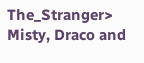The_Stranger> Misty, Draco and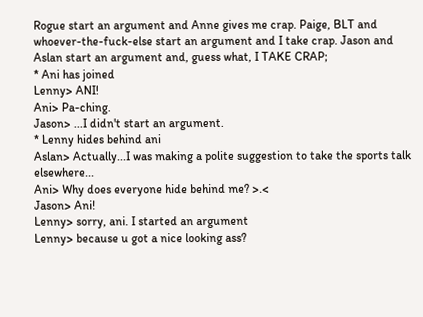Rogue start an argument and Anne gives me crap. Paige, BLT and whoever-the-fuck-else start an argument and I take crap. Jason and Aslan start an argument and, guess what, I TAKE CRAP;
* Ani has joined
Lenny> ANI!
Ani> Pa-ching.
Jason> ...I didn't start an argument.
* Lenny hides behind ani
Aslan> Actually...I was making a polite suggestion to take the sports talk elsewhere...
Ani> Why does everyone hide behind me? >.<
Jason> Ani!
Lenny> sorry, ani. I started an argument
Lenny> because u got a nice looking ass?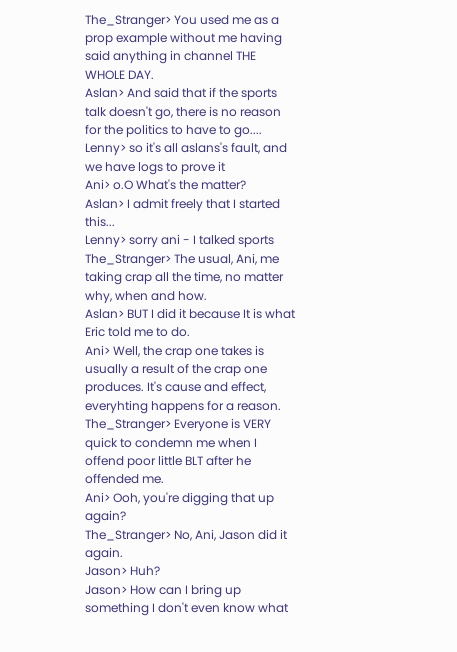The_Stranger> You used me as a prop example without me having said anything in channel THE WHOLE DAY.
Aslan> And said that if the sports talk doesn't go, there is no reason for the politics to have to go....
Lenny> so it's all aslans's fault, and we have logs to prove it
Ani> o.O What's the matter?
Aslan> I admit freely that I started this...
Lenny> sorry ani - I talked sports
The_Stranger> The usual, Ani, me taking crap all the time, no matter why, when and how.
Aslan> BUT I did it because It is what Eric told me to do.
Ani> Well, the crap one takes is usually a result of the crap one produces. It's cause and effect, everyhting happens for a reason.
The_Stranger> Everyone is VERY quick to condemn me when I offend poor little BLT after he offended me.
Ani> Ooh, you're digging that up again?
The_Stranger> No, Ani, Jason did it again.
Jason> Huh?
Jason> How can I bring up something I don't even know what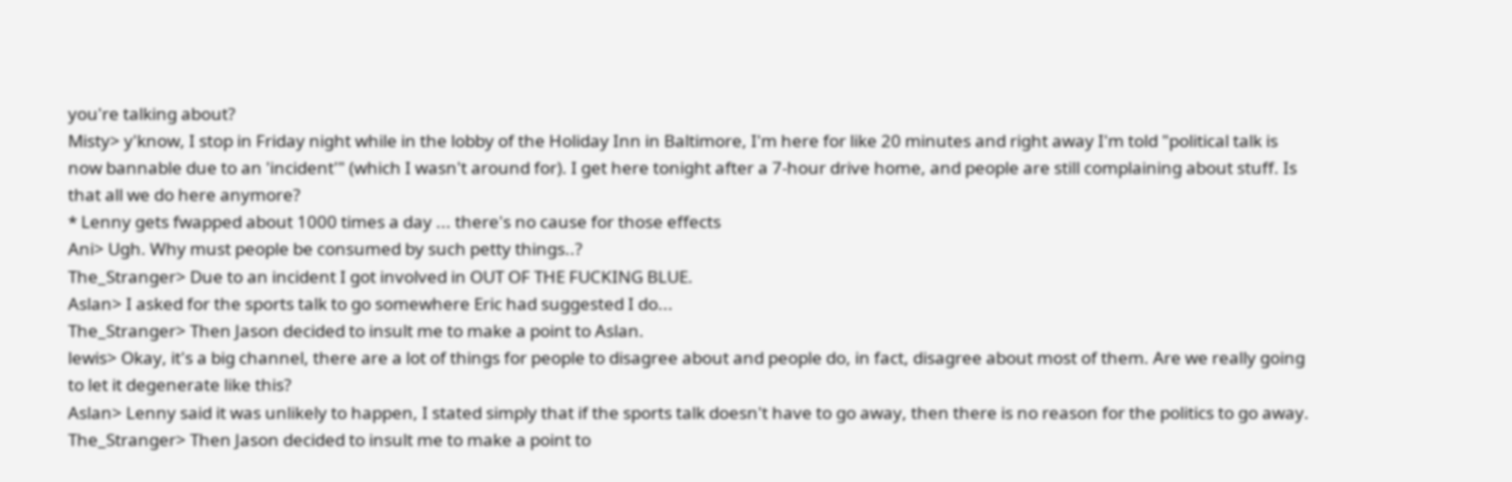you're talking about?
Misty> y'know, I stop in Friday night while in the lobby of the Holiday Inn in Baltimore, I'm here for like 20 minutes and right away I'm told "political talk is now bannable due to an 'incident'" (which I wasn't around for). I get here tonight after a 7-hour drive home, and people are still complaining about stuff. Is that all we do here anymore?
* Lenny gets fwapped about 1000 times a day ... there's no cause for those effects
Ani> Ugh. Why must people be consumed by such petty things..?
The_Stranger> Due to an incident I got involved in OUT OF THE FUCKING BLUE.
Aslan> I asked for the sports talk to go somewhere Eric had suggested I do...
The_Stranger> Then Jason decided to insult me to make a point to Aslan.
lewis> Okay, it's a big channel, there are a lot of things for people to disagree about and people do, in fact, disagree about most of them. Are we really going to let it degenerate like this?
Aslan> Lenny said it was unlikely to happen, I stated simply that if the sports talk doesn't have to go away, then there is no reason for the politics to go away.
The_Stranger> Then Jason decided to insult me to make a point to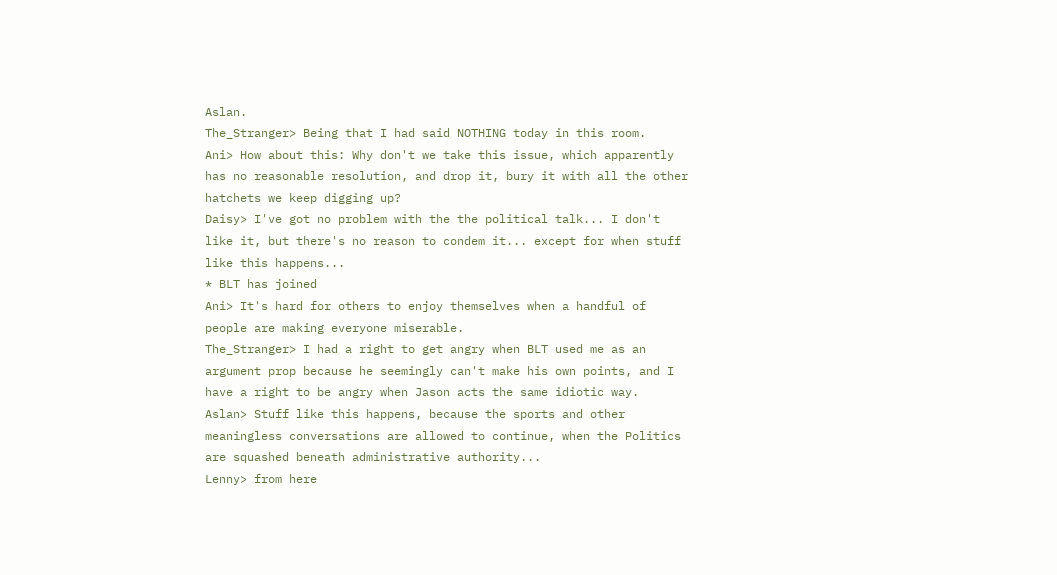Aslan.
The_Stranger> Being that I had said NOTHING today in this room.
Ani> How about this: Why don't we take this issue, which apparently has no reasonable resolution, and drop it, bury it with all the other hatchets we keep digging up?
Daisy> I've got no problem with the the political talk... I don't like it, but there's no reason to condem it... except for when stuff like this happens...
* BLT has joined
Ani> It's hard for others to enjoy themselves when a handful of people are making everyone miserable.
The_Stranger> I had a right to get angry when BLT used me as an argument prop because he seemingly can't make his own points, and I have a right to be angry when Jason acts the same idiotic way.
Aslan> Stuff like this happens, because the sports and other meaningless conversations are allowed to continue, when the Politics are squashed beneath administrative authority...
Lenny> from here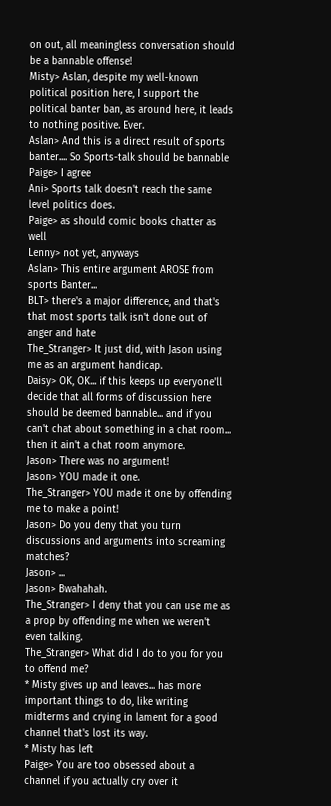on out, all meaningless conversation should be a bannable offense!
Misty> Aslan, despite my well-known political position here, I support the political banter ban, as around here, it leads to nothing positive. Ever.
Aslan> And this is a direct result of sports banter.... So Sports-talk should be bannable
Paige> I agree
Ani> Sports talk doesn't reach the same level politics does.
Paige> as should comic books chatter as well
Lenny> not yet, anyways
Aslan> This entire argument AROSE from sports Banter...
BLT> there's a major difference, and that's that most sports talk isn't done out of anger and hate
The_Stranger> It just did, with Jason using me as an argument handicap.
Daisy> OK, OK... if this keeps up everyone'll decide that all forms of discussion here should be deemed bannable... and if you can't chat about something in a chat room... then it ain't a chat room anymore.
Jason> There was no argument!
Jason> YOU made it one.
The_Stranger> YOU made it one by offending me to make a point!
Jason> Do you deny that you turn discussions and arguments into screaming matches?
Jason> ...
Jason> Bwahahah.
The_Stranger> I deny that you can use me as a prop by offending me when we weren't even talking.
The_Stranger> What did I do to you for you to offend me?
* Misty gives up and leaves... has more important things to do, like writing midterms and crying in lament for a good channel that's lost its way.
* Misty has left
Paige> You are too obsessed about a channel if you actually cry over it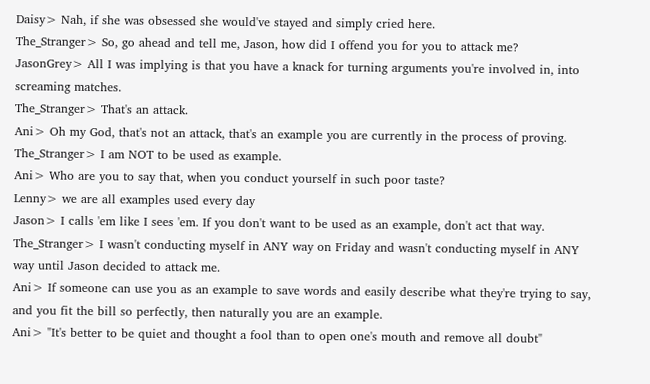Daisy> Nah, if she was obsessed she would've stayed and simply cried here.
The_Stranger> So, go ahead and tell me, Jason, how did I offend you for you to attack me?
JasonGrey> All I was implying is that you have a knack for turning arguments you're involved in, into screaming matches.
The_Stranger> That's an attack.
Ani> Oh my God, that's not an attack, that's an example you are currently in the process of proving.
The_Stranger> I am NOT to be used as example.
Ani> Who are you to say that, when you conduct yourself in such poor taste?
Lenny> we are all examples used every day
Jason> I calls 'em like I sees 'em. If you don't want to be used as an example, don't act that way.
The_Stranger> I wasn't conducting myself in ANY way on Friday and wasn't conducting myself in ANY way until Jason decided to attack me.
Ani> If someone can use you as an example to save words and easily describe what they're trying to say, and you fit the bill so perfectly, then naturally you are an example.
Ani> "It's better to be quiet and thought a fool than to open one's mouth and remove all doubt"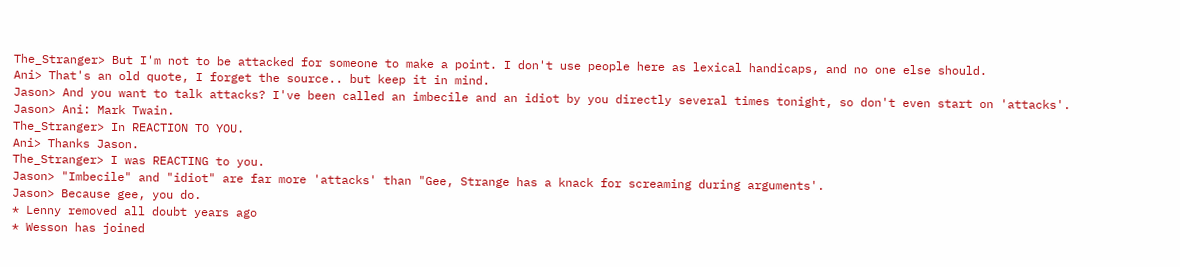The_Stranger> But I'm not to be attacked for someone to make a point. I don't use people here as lexical handicaps, and no one else should.
Ani> That's an old quote, I forget the source.. but keep it in mind.
Jason> And you want to talk attacks? I've been called an imbecile and an idiot by you directly several times tonight, so don't even start on 'attacks'.
Jason> Ani: Mark Twain.
The_Stranger> In REACTION TO YOU.
Ani> Thanks Jason.
The_Stranger> I was REACTING to you.
Jason> "Imbecile" and "idiot" are far more 'attacks' than "Gee, Strange has a knack for screaming during arguments'.
Jason> Because gee, you do.
* Lenny removed all doubt years ago
* Wesson has joined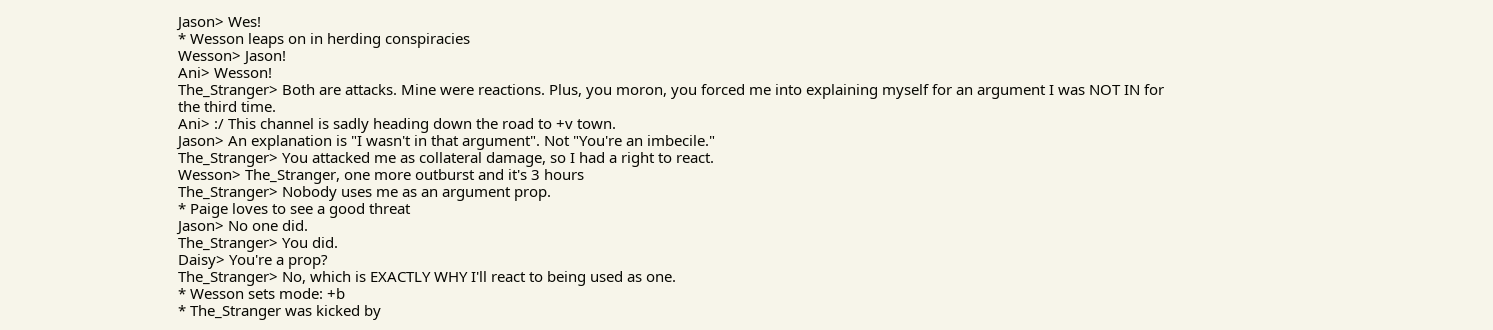Jason> Wes!
* Wesson leaps on in herding conspiracies
Wesson> Jason!
Ani> Wesson!
The_Stranger> Both are attacks. Mine were reactions. Plus, you moron, you forced me into explaining myself for an argument I was NOT IN for the third time.
Ani> :/ This channel is sadly heading down the road to +v town.
Jason> An explanation is "I wasn't in that argument". Not "You're an imbecile."
The_Stranger> You attacked me as collateral damage, so I had a right to react.
Wesson> The_Stranger, one more outburst and it's 3 hours
The_Stranger> Nobody uses me as an argument prop.
* Paige loves to see a good threat
Jason> No one did.
The_Stranger> You did.
Daisy> You're a prop?
The_Stranger> No, which is EXACTLY WHY I'll react to being used as one.
* Wesson sets mode: +b
* The_Stranger was kicked by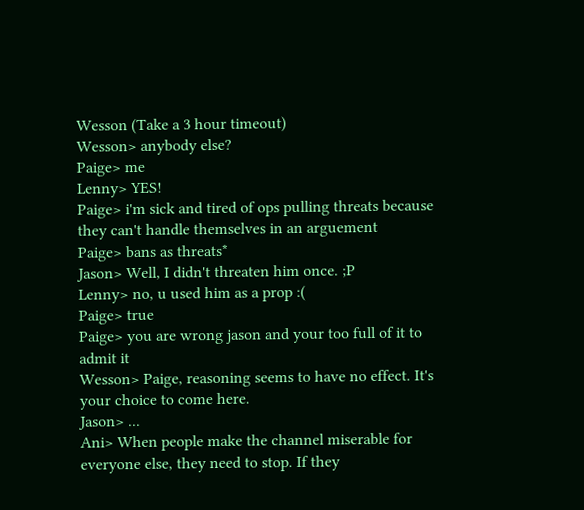Wesson (Take a 3 hour timeout)
Wesson> anybody else?
Paige> me
Lenny> YES!
Paige> i'm sick and tired of ops pulling threats because they can't handle themselves in an arguement
Paige> bans as threats*
Jason> Well, I didn't threaten him once. ;P
Lenny> no, u used him as a prop :(
Paige> true
Paige> you are wrong jason and your too full of it to admit it
Wesson> Paige, reasoning seems to have no effect. It's your choice to come here.
Jason> ...
Ani> When people make the channel miserable for everyone else, they need to stop. If they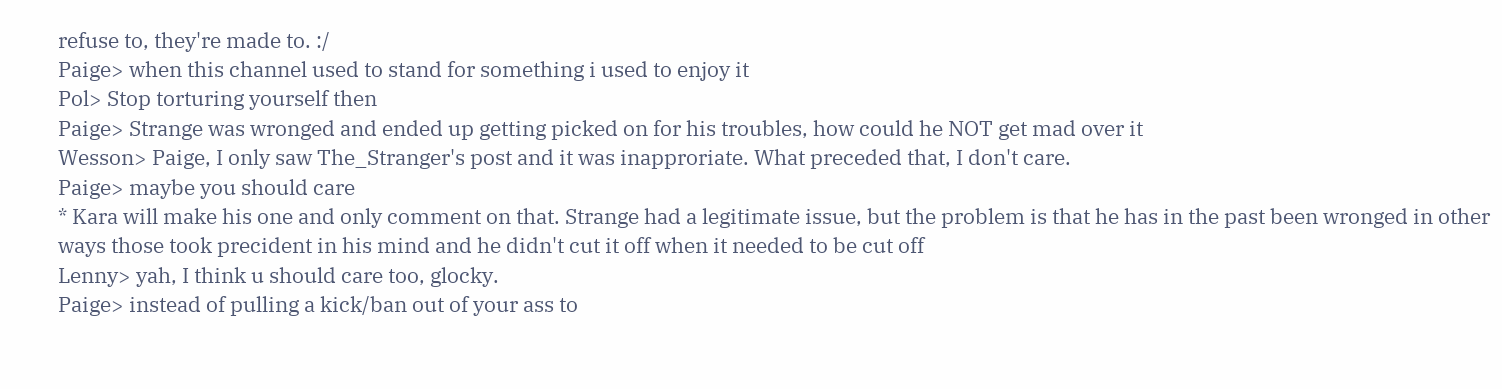refuse to, they're made to. :/
Paige> when this channel used to stand for something i used to enjoy it
Pol> Stop torturing yourself then
Paige> Strange was wronged and ended up getting picked on for his troubles, how could he NOT get mad over it
Wesson> Paige, I only saw The_Stranger's post and it was inapproriate. What preceded that, I don't care.
Paige> maybe you should care
* Kara will make his one and only comment on that. Strange had a legitimate issue, but the problem is that he has in the past been wronged in other ways those took precident in his mind and he didn't cut it off when it needed to be cut off
Lenny> yah, I think u should care too, glocky.
Paige> instead of pulling a kick/ban out of your ass to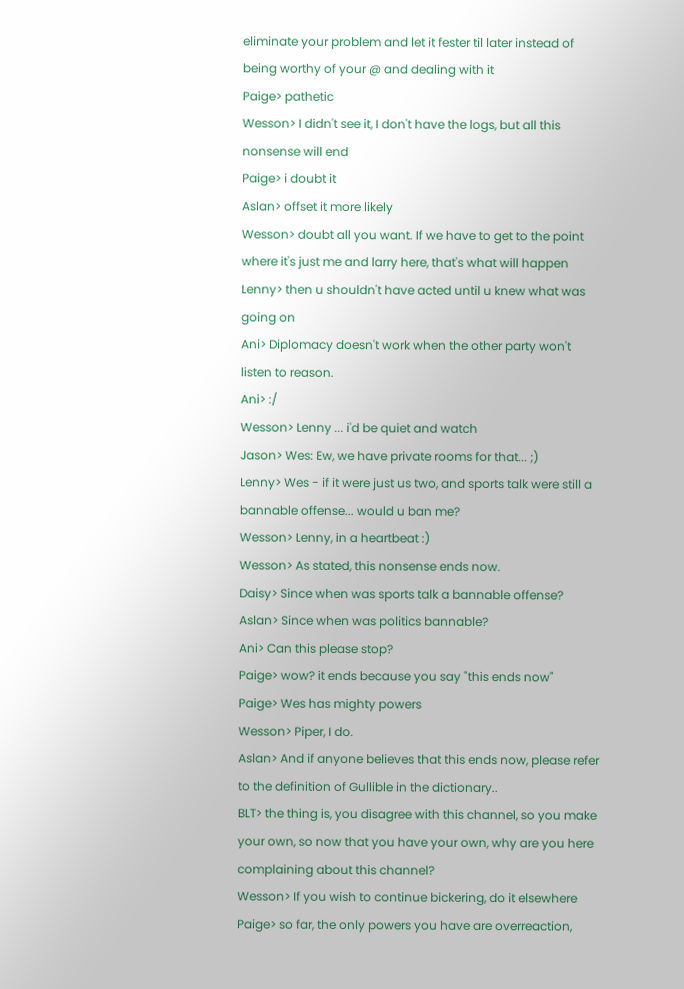eliminate your problem and let it fester til later instead of being worthy of your @ and dealing with it
Paige> pathetic
Wesson> I didn't see it, I don't have the logs, but all this nonsense will end
Paige> i doubt it
Aslan> offset it more likely
Wesson> doubt all you want. If we have to get to the point where it's just me and larry here, that's what will happen
Lenny> then u shouldn't have acted until u knew what was going on
Ani> Diplomacy doesn't work when the other party won't listen to reason.
Ani> :/
Wesson> Lenny ... i'd be quiet and watch
Jason> Wes: Ew, we have private rooms for that... ;)
Lenny> Wes - if it were just us two, and sports talk were still a bannable offense... would u ban me?
Wesson> Lenny, in a heartbeat :)
Wesson> As stated, this nonsense ends now.
Daisy> Since when was sports talk a bannable offense?
Aslan> Since when was politics bannable?
Ani> Can this please stop?
Paige> wow? it ends because you say "this ends now"
Paige> Wes has mighty powers
Wesson> Piper, I do.
Aslan> And if anyone believes that this ends now, please refer to the definition of Gullible in the dictionary..
BLT> the thing is, you disagree with this channel, so you make your own, so now that you have your own, why are you here complaining about this channel?
Wesson> If you wish to continue bickering, do it elsewhere
Paige> so far, the only powers you have are overreaction,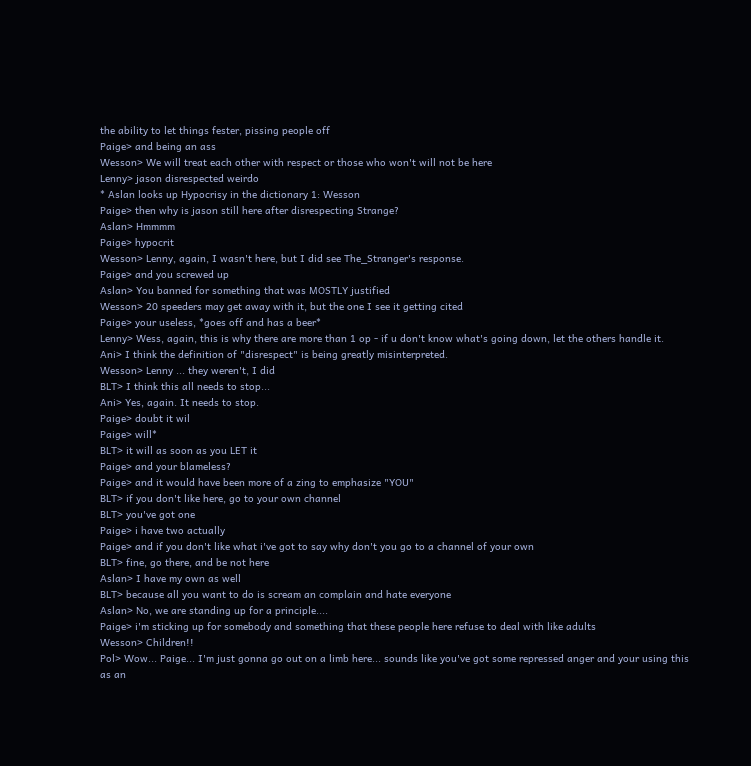the ability to let things fester, pissing people off
Paige> and being an ass
Wesson> We will treat each other with respect or those who won't will not be here
Lenny> jason disrespected weirdo
* Aslan looks up Hypocrisy in the dictionary 1: Wesson
Paige> then why is jason still here after disrespecting Strange?
Aslan> Hmmmm
Paige> hypocrit
Wesson> Lenny, again, I wasn't here, but I did see The_Stranger's response.
Paige> and you screwed up
Aslan> You banned for something that was MOSTLY justified
Wesson> 20 speeders may get away with it, but the one I see it getting cited
Paige> your useless, *goes off and has a beer*
Lenny> Wess, again, this is why there are more than 1 op - if u don't know what's going down, let the others handle it.
Ani> I think the definition of "disrespect" is being greatly misinterpreted.
Wesson> Lenny ... they weren't, I did
BLT> I think this all needs to stop...
Ani> Yes, again. It needs to stop.
Paige> doubt it wil
Paige> will*
BLT> it will as soon as you LET it
Paige> and your blameless?
Paige> and it would have been more of a zing to emphasize "YOU"
BLT> if you don't like here, go to your own channel
BLT> you've got one
Paige> i have two actually
Paige> and if you don't like what i've got to say why don't you go to a channel of your own
BLT> fine, go there, and be not here
Aslan> I have my own as well
BLT> because all you want to do is scream an complain and hate everyone
Aslan> No, we are standing up for a principle....
Paige> i'm sticking up for somebody and something that these people here refuse to deal with like adults
Wesson> Children!!
Pol> Wow... Paige... I'm just gonna go out on a limb here... sounds like you've got some repressed anger and your using this as an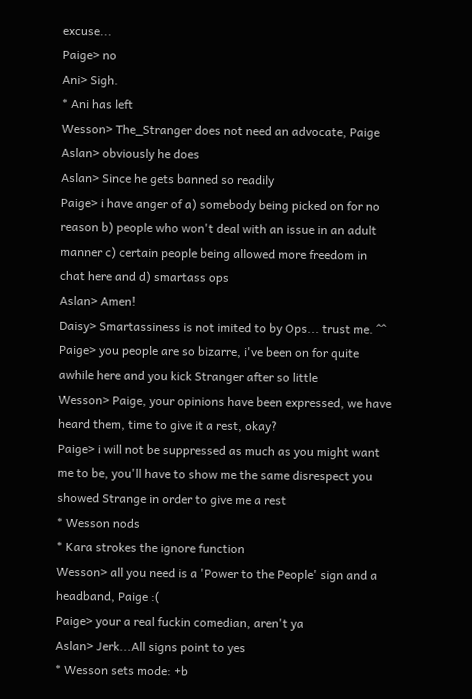excuse...
Paige> no
Ani> Sigh.
* Ani has left
Wesson> The_Stranger does not need an advocate, Paige
Aslan> obviously he does
Aslan> Since he gets banned so readily
Paige> i have anger of a) somebody being picked on for no reason b) people who won't deal with an issue in an adult manner c) certain people being allowed more freedom in chat here and d) smartass ops
Aslan> Amen!
Daisy> Smartassiness is not imited to by Ops... trust me. ^^
Paige> you people are so bizarre, i've been on for quite awhile here and you kick Stranger after so little
Wesson> Paige, your opinions have been expressed, we have heard them, time to give it a rest, okay?
Paige> i will not be suppressed as much as you might want me to be, you'll have to show me the same disrespect you showed Strange in order to give me a rest
* Wesson nods
* Kara strokes the ignore function
Wesson> all you need is a 'Power to the People' sign and a headband, Paige :(
Paige> your a real fuckin comedian, aren't ya
Aslan> Jerk...All signs point to yes
* Wesson sets mode: +b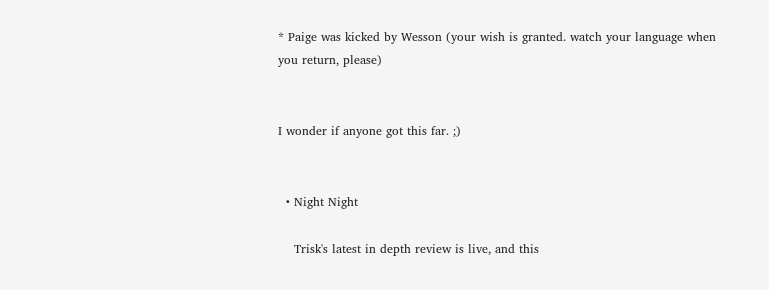* Paige was kicked by Wesson (your wish is granted. watch your language when you return, please)


I wonder if anyone got this far. ;)


  • Night Night

    Trisk's latest in depth review is live, and this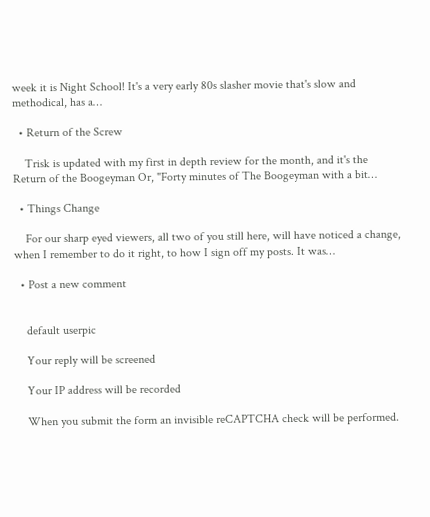week it is Night School! It's a very early 80s slasher movie that's slow and methodical, has a…

  • Return of the Screw

    Trisk is updated with my first in depth review for the month, and it's the Return of the Boogeyman Or, "Forty minutes of The Boogeyman with a bit…

  • Things Change

    For our sharp eyed viewers, all two of you still here, will have noticed a change, when I remember to do it right, to how I sign off my posts. It was…

  • Post a new comment


    default userpic

    Your reply will be screened

    Your IP address will be recorded

    When you submit the form an invisible reCAPTCHA check will be performed.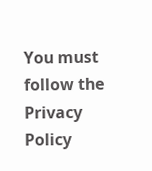You must follow the Privacy Policy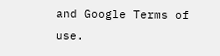and Google Terms of use.